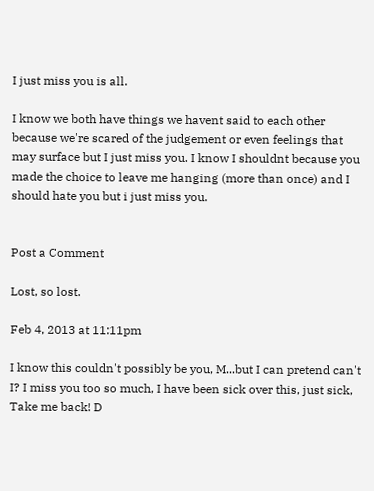I just miss you is all.

I know we both have things we havent said to each other because we're scared of the judgement or even feelings that may surface but I just miss you. I know I shouldnt because you made the choice to leave me hanging (more than once) and I should hate you but i just miss you.


Post a Comment

Lost, so lost.

Feb 4, 2013 at 11:11pm

I know this couldn't possibly be you, M...but I can pretend can't I? I miss you too so much, I have been sick over this, just sick, Take me back! D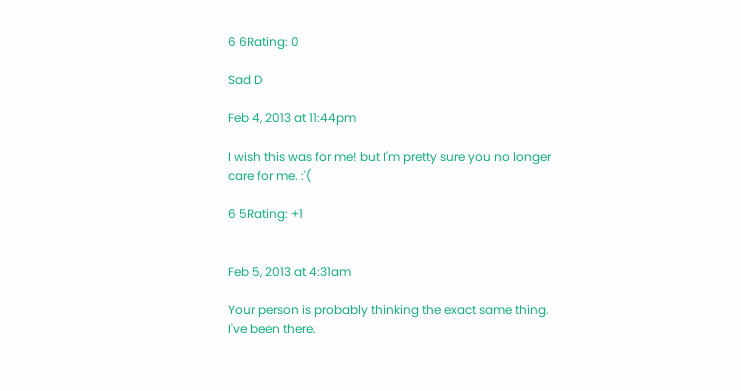6 6Rating: 0

Sad D

Feb 4, 2013 at 11:44pm

I wish this was for me! but I'm pretty sure you no longer care for me. :'(

6 5Rating: +1


Feb 5, 2013 at 4:31am

Your person is probably thinking the exact same thing. I've been there.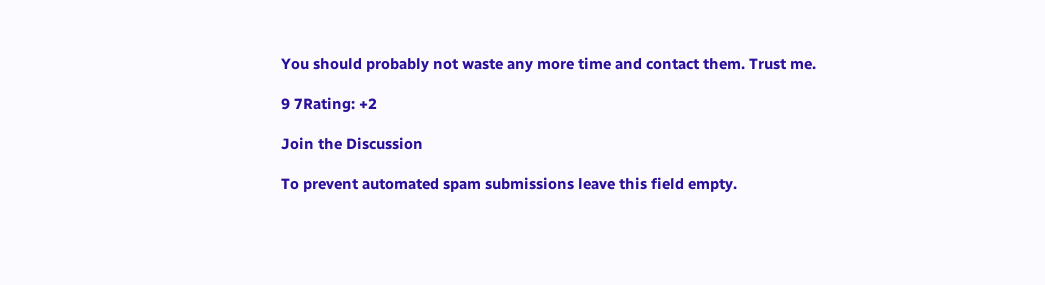You should probably not waste any more time and contact them. Trust me.

9 7Rating: +2

Join the Discussion

To prevent automated spam submissions leave this field empty.